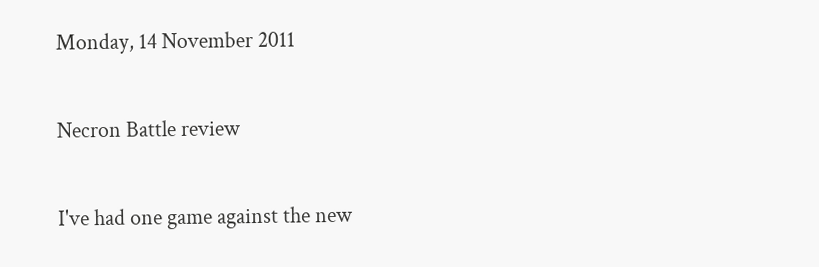Monday, 14 November 2011

Necron Battle review

I've had one game against the new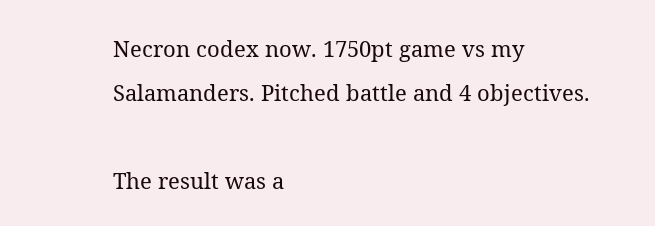Necron codex now. 1750pt game vs my Salamanders. Pitched battle and 4 objectives.

The result was a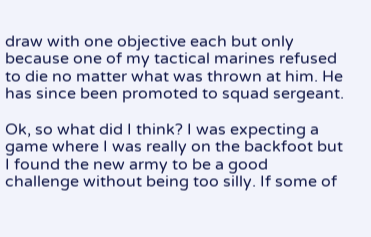draw with one objective each but only because one of my tactical marines refused to die no matter what was thrown at him. He has since been promoted to squad sergeant.

Ok, so what did I think? I was expecting a game where I was really on the backfoot but I found the new army to be a good challenge without being too silly. If some of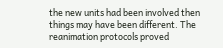the new units had been involved then things may have been different. The reanimation protocols proved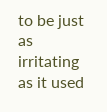to be just as irritating as it used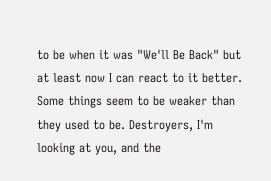to be when it was "We'll Be Back" but at least now I can react to it better. Some things seem to be weaker than they used to be. Destroyers, I'm looking at you, and the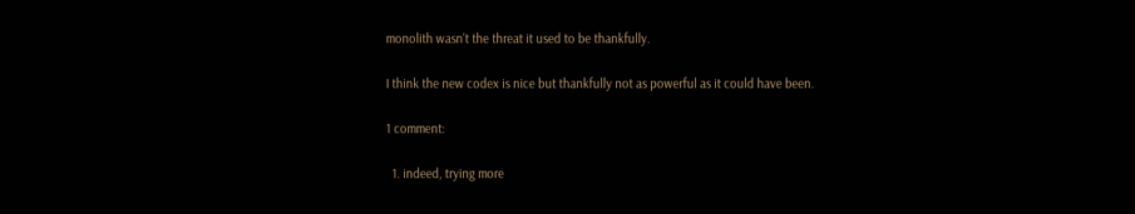monolith wasn't the threat it used to be thankfully.

I think the new codex is nice but thankfully not as powerful as it could have been.

1 comment:

  1. indeed, trying more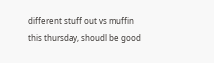different stuff out vs muffin this thursday, shoudl be good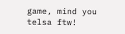game, mind you telsa ftw!